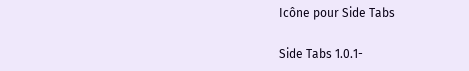Icône pour Side Tabs

Side Tabs 1.0.1-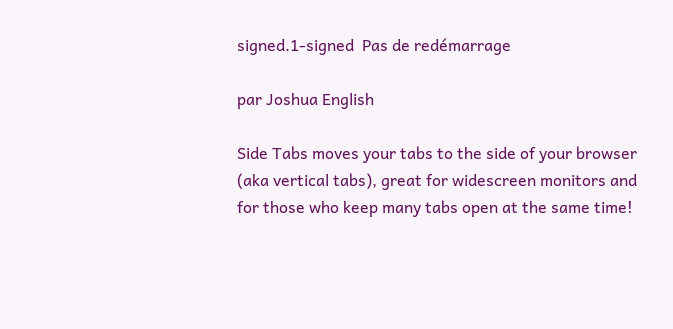signed.1-signed  Pas de redémarrage

par Joshua English

Side Tabs moves your tabs to the side of your browser (aka vertical tabs), great for widescreen monitors and for those who keep many tabs open at the same time!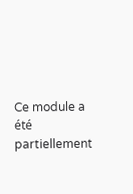Ce module a été partiellement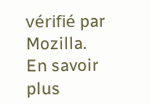vérifié par Mozilla. En savoir plus